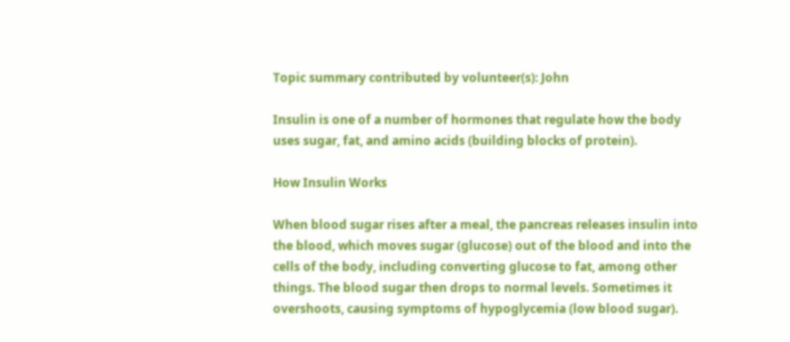Topic summary contributed by volunteer(s): John

Insulin is one of a number of hormones that regulate how the body uses sugar, fat, and amino acids (building blocks of protein).

How Insulin Works

When blood sugar rises after a meal, the pancreas releases insulin into the blood, which moves sugar (glucose) out of the blood and into the cells of the body, including converting glucose to fat, among other things. The blood sugar then drops to normal levels. Sometimes it overshoots, causing symptoms of hypoglycemia (low blood sugar).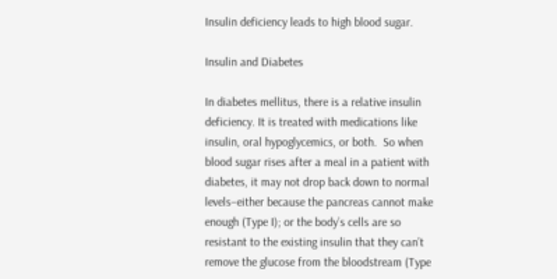Insulin deficiency leads to high blood sugar.

Insulin and Diabetes

In diabetes mellitus, there is a relative insulin deficiency. It is treated with medications like insulin, oral hypoglycemics, or both.  So when blood sugar rises after a meal in a patient with diabetes, it may not drop back down to normal levels–either because the pancreas cannot make enough (Type I); or the body’s cells are so resistant to the existing insulin that they can’t remove the glucose from the bloodstream (Type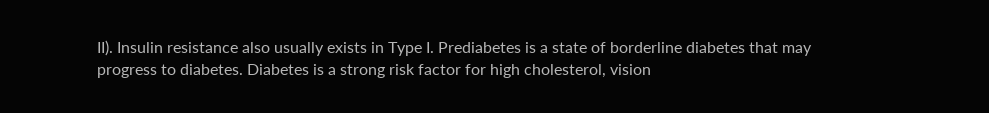II). Insulin resistance also usually exists in Type I. Prediabetes is a state of borderline diabetes that may progress to diabetes. Diabetes is a strong risk factor for high cholesterol, vision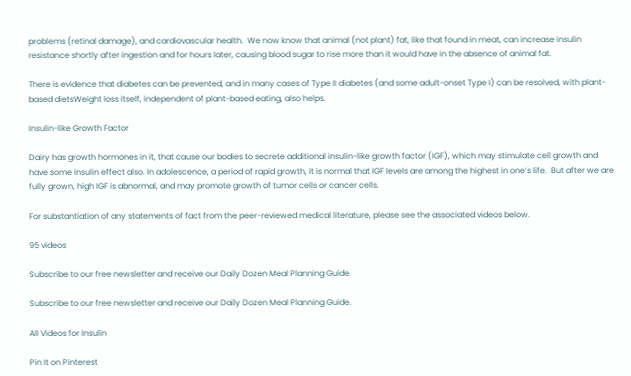problems (retinal damage), and cardiovascular health.  We now know that animal (not plant) fat, like that found in meat, can increase insulin resistance shortly after ingestion and for hours later, causing blood sugar to rise more than it would have in the absence of animal fat.

There is evidence that diabetes can be prevented, and in many cases of Type II diabetes (and some adult-onset Type I) can be resolved, with plant-based dietsWeight loss itself, independent of plant-based eating, also helps.

Insulin-like Growth Factor

Dairy has growth hormones in it, that cause our bodies to secrete additional insulin-like growth factor (IGF), which may stimulate cell growth and have some insulin effect also. In adolescence, a period of rapid growth, it is normal that IGF levels are among the highest in one’s life.  But after we are fully grown, high IGF is abnormal, and may promote growth of tumor cells or cancer cells.

For substantiation of any statements of fact from the peer-reviewed medical literature, please see the associated videos below.

95 videos

Subscribe to our free newsletter and receive our Daily Dozen Meal Planning Guide.

Subscribe to our free newsletter and receive our Daily Dozen Meal Planning Guide.

All Videos for Insulin

Pin It on Pinterest